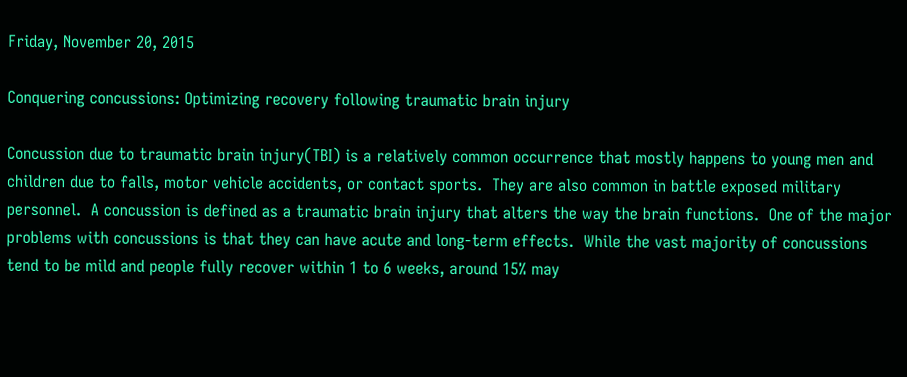Friday, November 20, 2015

Conquering concussions: Optimizing recovery following traumatic brain injury

Concussion due to traumatic brain injury(TBI) is a relatively common occurrence that mostly happens to young men and children due to falls, motor vehicle accidents, or contact sports.  They are also common in battle exposed military personnel.  A concussion is defined as a traumatic brain injury that alters the way the brain functions.  One of the major problems with concussions is that they can have acute and long-term effects.  While the vast majority of concussions tend to be mild and people fully recover within 1 to 6 weeks, around 15% may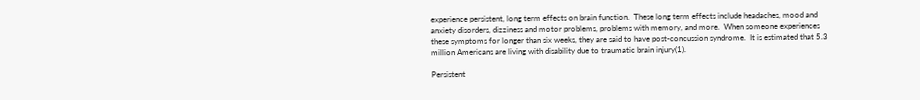experience persistent, long term effects on brain function.  These long term effects include headaches, mood and anxiety disorders, dizziness and motor problems, problems with memory, and more.  When someone experiences these symptoms for longer than six weeks, they are said to have post-concussion syndrome.  It is estimated that 5.3 million Americans are living with disability due to traumatic brain injury(1).

Persistent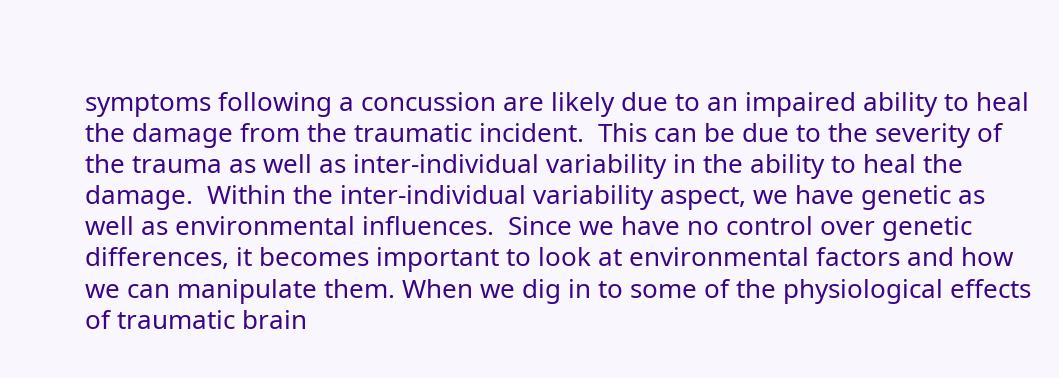symptoms following a concussion are likely due to an impaired ability to heal the damage from the traumatic incident.  This can be due to the severity of the trauma as well as inter-individual variability in the ability to heal the damage.  Within the inter-individual variability aspect, we have genetic as well as environmental influences.  Since we have no control over genetic differences, it becomes important to look at environmental factors and how we can manipulate them. When we dig in to some of the physiological effects of traumatic brain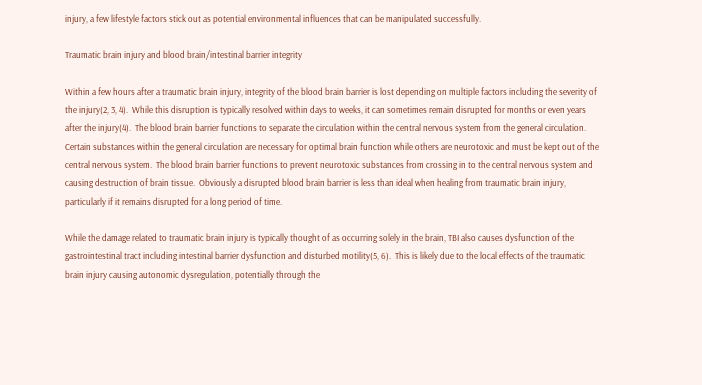injury, a few lifestyle factors stick out as potential environmental influences that can be manipulated successfully.

Traumatic brain injury and blood brain/intestinal barrier integrity

Within a few hours after a traumatic brain injury, integrity of the blood brain barrier is lost depending on multiple factors including the severity of the injury(2, 3, 4).  While this disruption is typically resolved within days to weeks, it can sometimes remain disrupted for months or even years after the injury(4).  The blood brain barrier functions to separate the circulation within the central nervous system from the general circulation.  Certain substances within the general circulation are necessary for optimal brain function while others are neurotoxic and must be kept out of the central nervous system.  The blood brain barrier functions to prevent neurotoxic substances from crossing in to the central nervous system and causing destruction of brain tissue.  Obviously a disrupted blood brain barrier is less than ideal when healing from traumatic brain injury, particularly if it remains disrupted for a long period of time.

While the damage related to traumatic brain injury is typically thought of as occurring solely in the brain, TBI also causes dysfunction of the gastrointestinal tract including intestinal barrier dysfunction and disturbed motility(5, 6).  This is likely due to the local effects of the traumatic brain injury causing autonomic dysregulation, potentially through the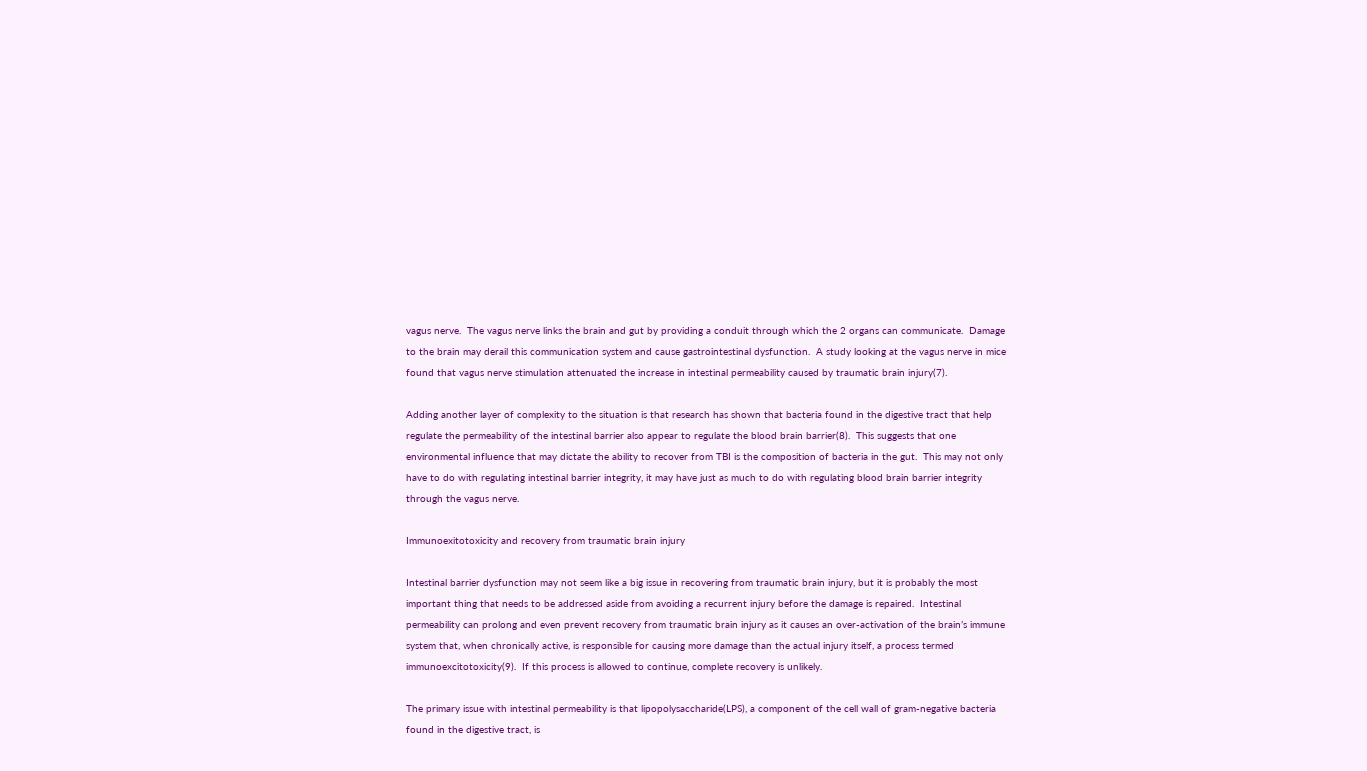vagus nerve.  The vagus nerve links the brain and gut by providing a conduit through which the 2 organs can communicate.  Damage to the brain may derail this communication system and cause gastrointestinal dysfunction.  A study looking at the vagus nerve in mice found that vagus nerve stimulation attenuated the increase in intestinal permeability caused by traumatic brain injury(7).

Adding another layer of complexity to the situation is that research has shown that bacteria found in the digestive tract that help regulate the permeability of the intestinal barrier also appear to regulate the blood brain barrier(8).  This suggests that one environmental influence that may dictate the ability to recover from TBI is the composition of bacteria in the gut.  This may not only have to do with regulating intestinal barrier integrity, it may have just as much to do with regulating blood brain barrier integrity through the vagus nerve.

Immunoexitotoxicity and recovery from traumatic brain injury

Intestinal barrier dysfunction may not seem like a big issue in recovering from traumatic brain injury, but it is probably the most important thing that needs to be addressed aside from avoiding a recurrent injury before the damage is repaired.  Intestinal permeability can prolong and even prevent recovery from traumatic brain injury as it causes an over-activation of the brain’s immune system that, when chronically active, is responsible for causing more damage than the actual injury itself, a process termed immunoexcitotoxicity(9).  If this process is allowed to continue, complete recovery is unlikely.

The primary issue with intestinal permeability is that lipopolysaccharide(LPS), a component of the cell wall of gram-negative bacteria found in the digestive tract, is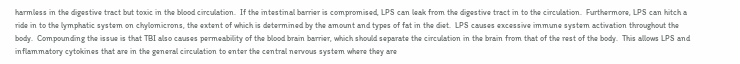harmless in the digestive tract but toxic in the blood circulation.  If the intestinal barrier is compromised, LPS can leak from the digestive tract in to the circulation.  Furthermore, LPS can hitch a ride in to the lymphatic system on chylomicrons, the extent of which is determined by the amount and types of fat in the diet.  LPS causes excessive immune system activation throughout the body.  Compounding the issue is that TBI also causes permeability of the blood brain barrier, which should separate the circulation in the brain from that of the rest of the body.  This allows LPS and inflammatory cytokines that are in the general circulation to enter the central nervous system where they are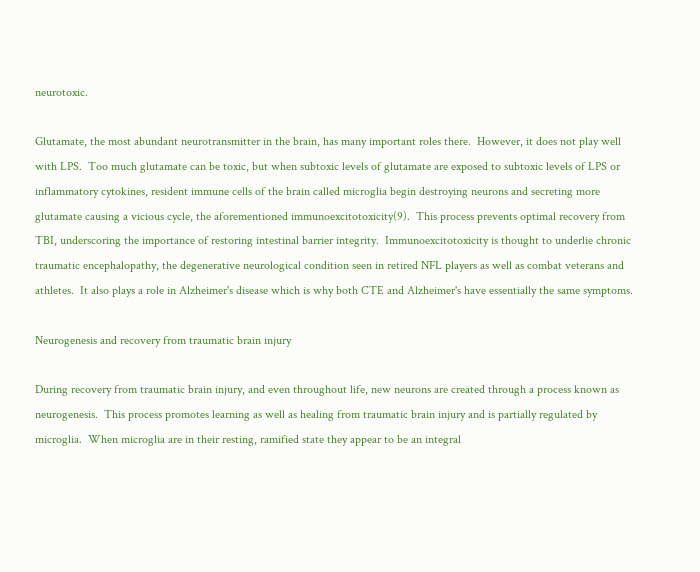neurotoxic.

Glutamate, the most abundant neurotransmitter in the brain, has many important roles there.  However, it does not play well with LPS.  Too much glutamate can be toxic, but when subtoxic levels of glutamate are exposed to subtoxic levels of LPS or inflammatory cytokines, resident immune cells of the brain called microglia begin destroying neurons and secreting more glutamate causing a vicious cycle, the aforementioned immunoexcitotoxicity(9).  This process prevents optimal recovery from TBI, underscoring the importance of restoring intestinal barrier integrity.  Immunoexcitotoxicity is thought to underlie chronic traumatic encephalopathy, the degenerative neurological condition seen in retired NFL players as well as combat veterans and athletes.  It also plays a role in Alzheimer's disease which is why both CTE and Alzheimer's have essentially the same symptoms.

Neurogenesis and recovery from traumatic brain injury

During recovery from traumatic brain injury, and even throughout life, new neurons are created through a process known as neurogenesis.  This process promotes learning as well as healing from traumatic brain injury and is partially regulated by microglia.  When microglia are in their resting, ramified state they appear to be an integral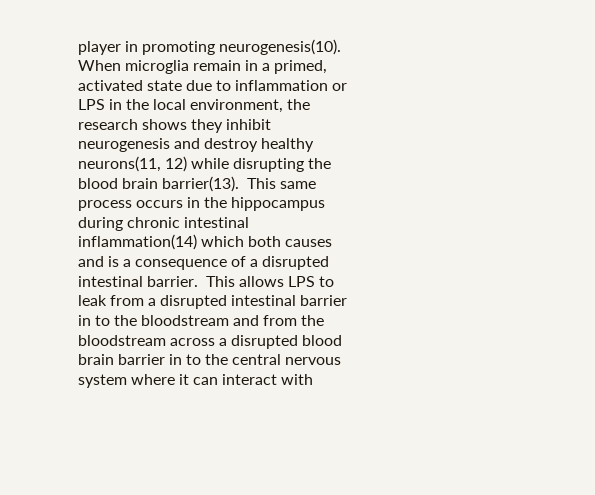player in promoting neurogenesis(10).  When microglia remain in a primed, activated state due to inflammation or LPS in the local environment, the research shows they inhibit neurogenesis and destroy healthy neurons(11, 12) while disrupting the blood brain barrier(13).  This same process occurs in the hippocampus during chronic intestinal inflammation(14) which both causes and is a consequence of a disrupted intestinal barrier.  This allows LPS to leak from a disrupted intestinal barrier in to the bloodstream and from the bloodstream across a disrupted blood brain barrier in to the central nervous system where it can interact with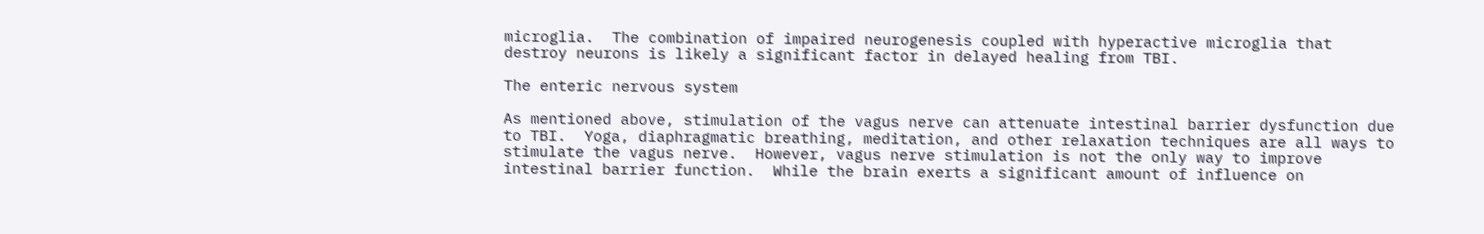microglia.  The combination of impaired neurogenesis coupled with hyperactive microglia that destroy neurons is likely a significant factor in delayed healing from TBI.

The enteric nervous system

As mentioned above, stimulation of the vagus nerve can attenuate intestinal barrier dysfunction due to TBI.  Yoga, diaphragmatic breathing, meditation, and other relaxation techniques are all ways to stimulate the vagus nerve.  However, vagus nerve stimulation is not the only way to improve intestinal barrier function.  While the brain exerts a significant amount of influence on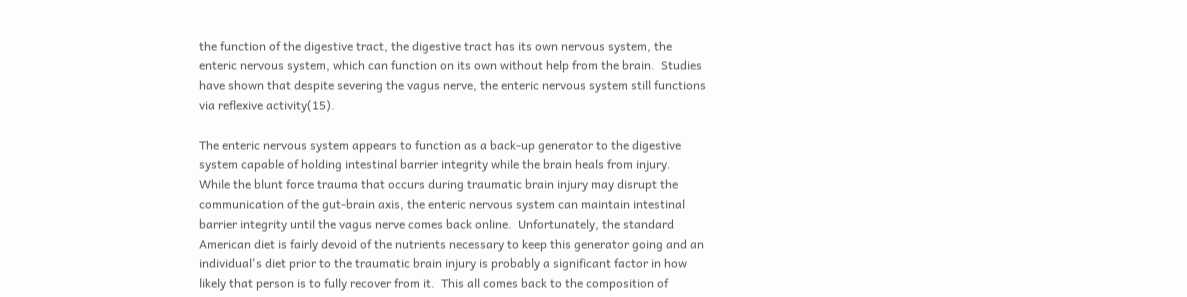the function of the digestive tract, the digestive tract has its own nervous system, the enteric nervous system, which can function on its own without help from the brain.  Studies have shown that despite severing the vagus nerve, the enteric nervous system still functions via reflexive activity(15).

The enteric nervous system appears to function as a back-up generator to the digestive system capable of holding intestinal barrier integrity while the brain heals from injury.  While the blunt force trauma that occurs during traumatic brain injury may disrupt the communication of the gut-brain axis, the enteric nervous system can maintain intestinal barrier integrity until the vagus nerve comes back online.  Unfortunately, the standard American diet is fairly devoid of the nutrients necessary to keep this generator going and an individual's diet prior to the traumatic brain injury is probably a significant factor in how likely that person is to fully recover from it.  This all comes back to the composition of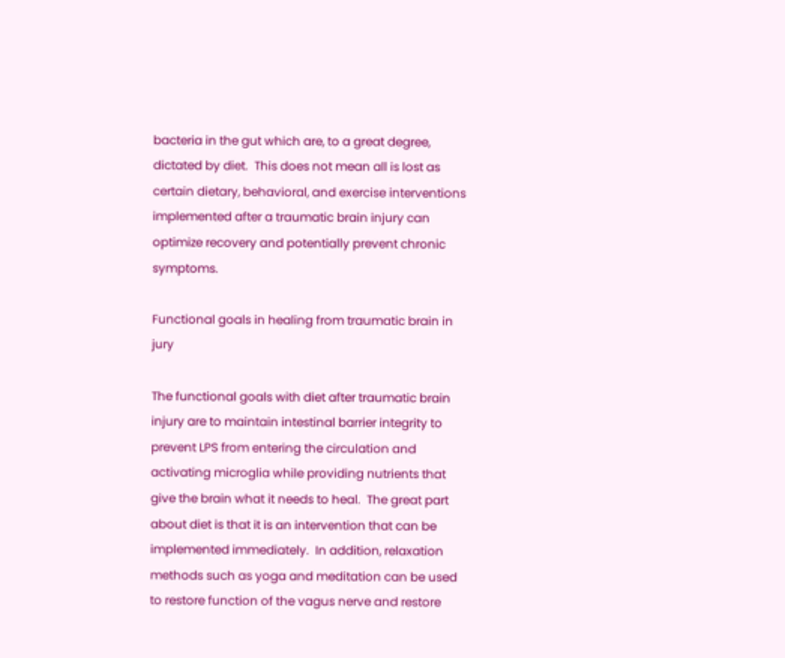bacteria in the gut which are, to a great degree, dictated by diet.  This does not mean all is lost as certain dietary, behavioral, and exercise interventions implemented after a traumatic brain injury can optimize recovery and potentially prevent chronic symptoms.

Functional goals in healing from traumatic brain in jury

The functional goals with diet after traumatic brain injury are to maintain intestinal barrier integrity to prevent LPS from entering the circulation and activating microglia while providing nutrients that give the brain what it needs to heal.  The great part about diet is that it is an intervention that can be implemented immediately.  In addition, relaxation methods such as yoga and meditation can be used to restore function of the vagus nerve and restore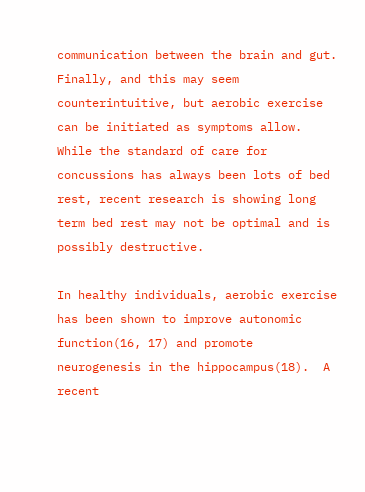communication between the brain and gut.  Finally, and this may seem counterintuitive, but aerobic exercise can be initiated as symptoms allow.  While the standard of care for concussions has always been lots of bed rest, recent research is showing long term bed rest may not be optimal and is possibly destructive.

In healthy individuals, aerobic exercise has been shown to improve autonomic function(16, 17) and promote neurogenesis in the hippocampus(18).  A recent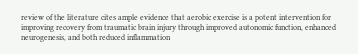review of the literature cites ample evidence that aerobic exercise is a potent intervention for improving recovery from traumatic brain injury through improved autonomic function, enhanced neurogenesis, and both reduced inflammation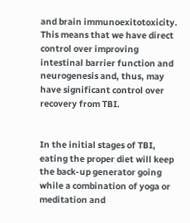and brain immunoexitotoxicity.  This means that we have direct control over improving intestinal barrier function and neurogenesis and, thus, may have significant control over recovery from TBI.


In the initial stages of TBI, eating the proper diet will keep the back-up generator going while a combination of yoga or meditation and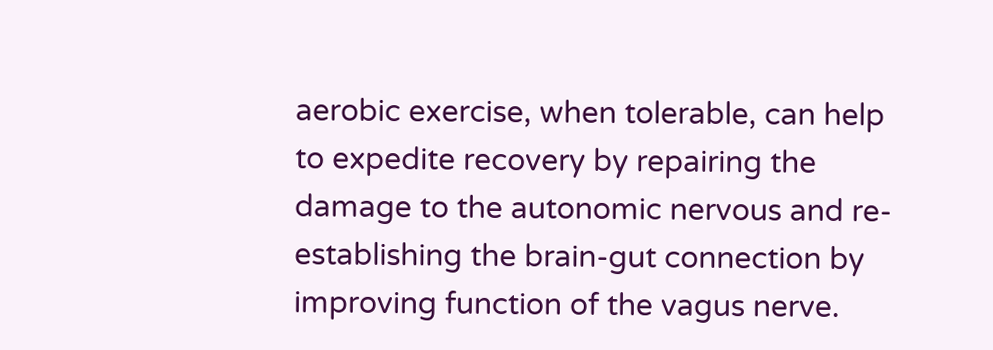aerobic exercise, when tolerable, can help to expedite recovery by repairing the damage to the autonomic nervous and re-establishing the brain-gut connection by improving function of the vagus nerve.